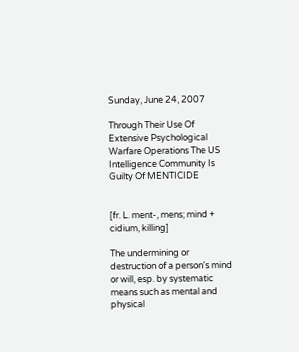Sunday, June 24, 2007

Through Their Use Of Extensive Psychological Warfare Operations The US Intelligence Community Is Guilty Of MENTICIDE


[fr. L. ment-, mens; mind + cidium, killing]

The undermining or destruction of a person's mind or will, esp. by systematic means such as mental and physical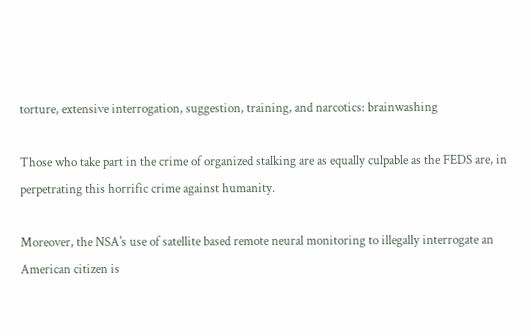torture, extensive interrogation, suggestion, training, and narcotics: brainwashing

Those who take part in the crime of organized stalking are as equally culpable as the FEDS are, in perpetrating this horrific crime against humanity.

Moreover, the NSA's use of satellite based remote neural monitoring to illegally interrogate an American citizen is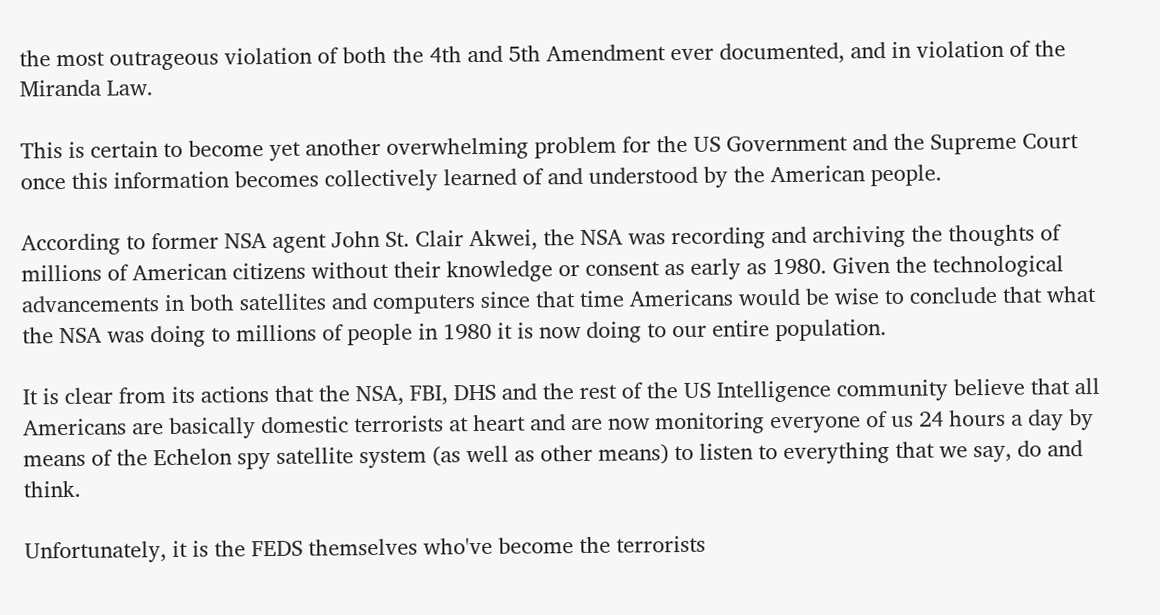the most outrageous violation of both the 4th and 5th Amendment ever documented, and in violation of the Miranda Law.

This is certain to become yet another overwhelming problem for the US Government and the Supreme Court once this information becomes collectively learned of and understood by the American people.

According to former NSA agent John St. Clair Akwei, the NSA was recording and archiving the thoughts of millions of American citizens without their knowledge or consent as early as 1980. Given the technological advancements in both satellites and computers since that time Americans would be wise to conclude that what the NSA was doing to millions of people in 1980 it is now doing to our entire population.

It is clear from its actions that the NSA, FBI, DHS and the rest of the US Intelligence community believe that all Americans are basically domestic terrorists at heart and are now monitoring everyone of us 24 hours a day by means of the Echelon spy satellite system (as well as other means) to listen to everything that we say, do and think.

Unfortunately, it is the FEDS themselves who've become the terrorists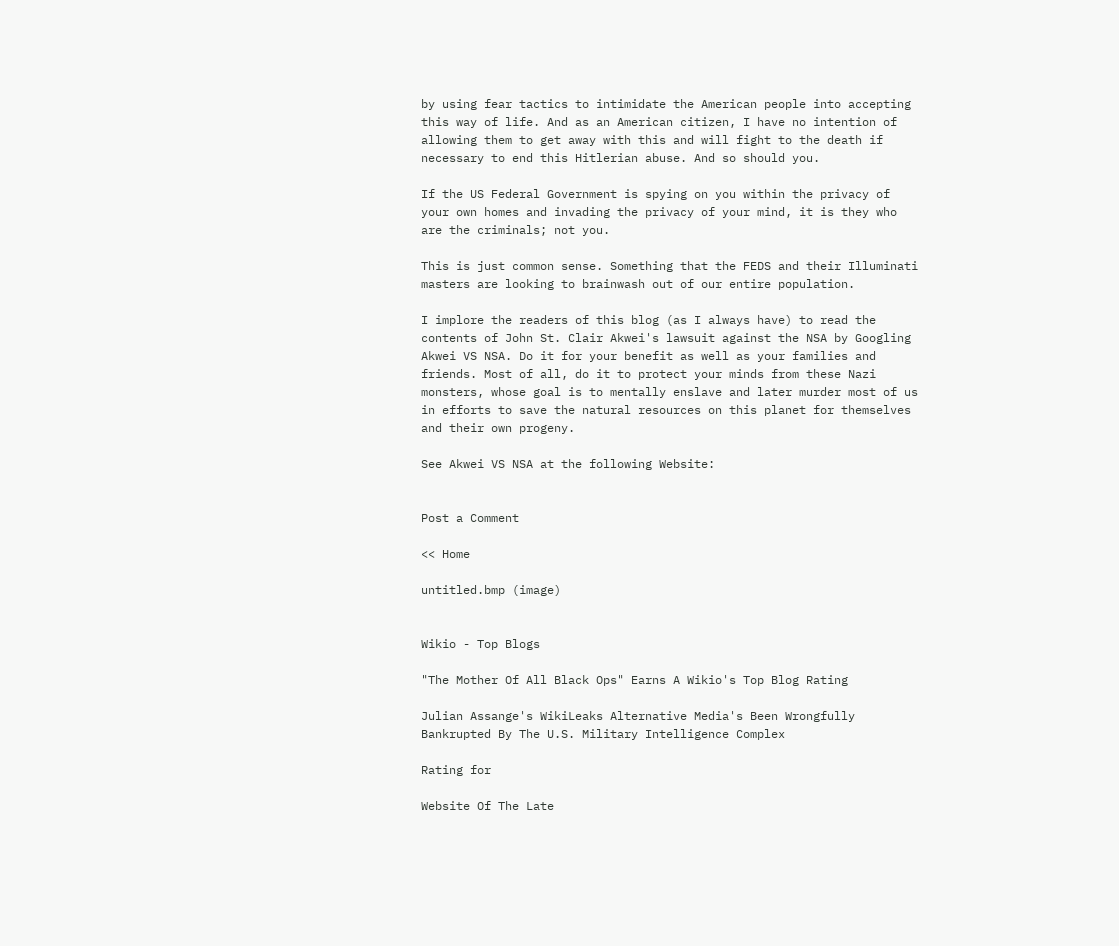by using fear tactics to intimidate the American people into accepting this way of life. And as an American citizen, I have no intention of allowing them to get away with this and will fight to the death if necessary to end this Hitlerian abuse. And so should you.

If the US Federal Government is spying on you within the privacy of your own homes and invading the privacy of your mind, it is they who are the criminals; not you.

This is just common sense. Something that the FEDS and their Illuminati masters are looking to brainwash out of our entire population.

I implore the readers of this blog (as I always have) to read the contents of John St. Clair Akwei's lawsuit against the NSA by Googling Akwei VS NSA. Do it for your benefit as well as your families and friends. Most of all, do it to protect your minds from these Nazi monsters, whose goal is to mentally enslave and later murder most of us in efforts to save the natural resources on this planet for themselves and their own progeny.

See Akwei VS NSA at the following Website:


Post a Comment

<< Home

untitled.bmp (image)


Wikio - Top Blogs

"The Mother Of All Black Ops" Earns A Wikio's Top Blog Rating

Julian Assange's WikiLeaks Alternative Media's Been Wrongfully Bankrupted By The U.S. Military Intelligence Complex

Rating for

Website Of The Late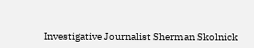Investigative Journalist Sherman Skolnick